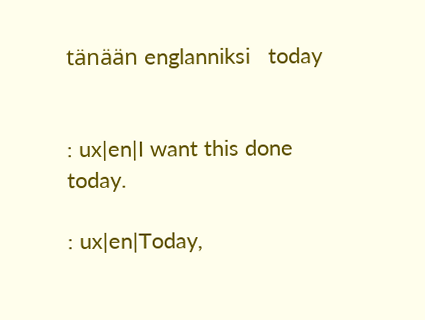tänään englanniksi   today


: ux|en|I want this done today.

: ux|en|Today,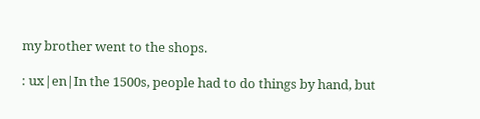my brother went to the shops.

: ux|en|In the 1500s, people had to do things by hand, but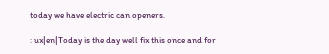today we have electric can openers.

: ux|en|Today is the day well fix this once and for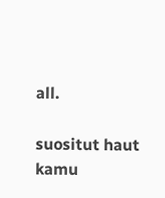all.

suositut haut
kamu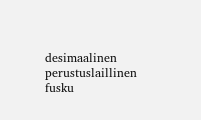desimaalinen perustuslaillinen fusku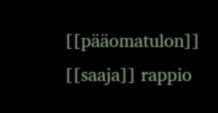[[pääomatulon]] [[saaja]] rappio